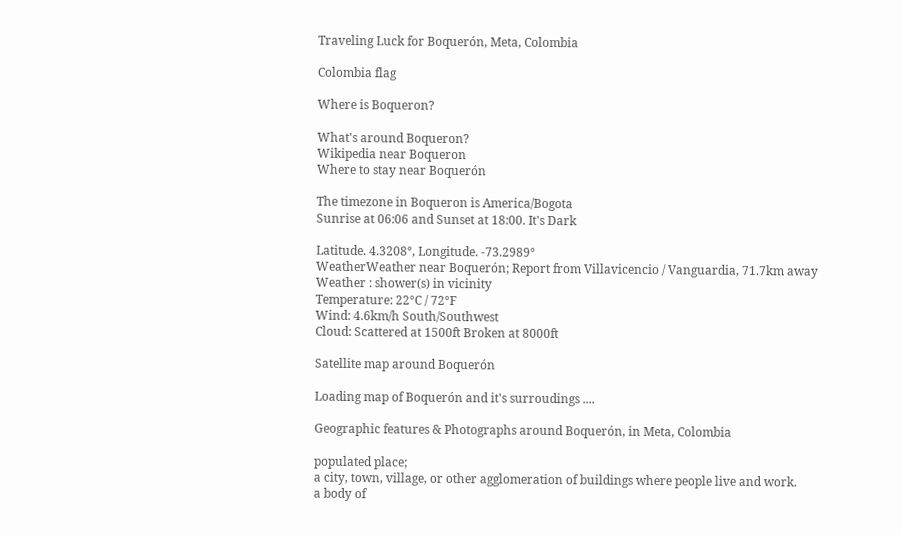Traveling Luck for Boquerón, Meta, Colombia

Colombia flag

Where is Boqueron?

What's around Boqueron?
Wikipedia near Boqueron
Where to stay near Boquerón

The timezone in Boqueron is America/Bogota
Sunrise at 06:06 and Sunset at 18:00. It's Dark

Latitude. 4.3208°, Longitude. -73.2989°
WeatherWeather near Boquerón; Report from Villavicencio / Vanguardia, 71.7km away
Weather : shower(s) in vicinity
Temperature: 22°C / 72°F
Wind: 4.6km/h South/Southwest
Cloud: Scattered at 1500ft Broken at 8000ft

Satellite map around Boquerón

Loading map of Boquerón and it's surroudings ....

Geographic features & Photographs around Boquerón, in Meta, Colombia

populated place;
a city, town, village, or other agglomeration of buildings where people live and work.
a body of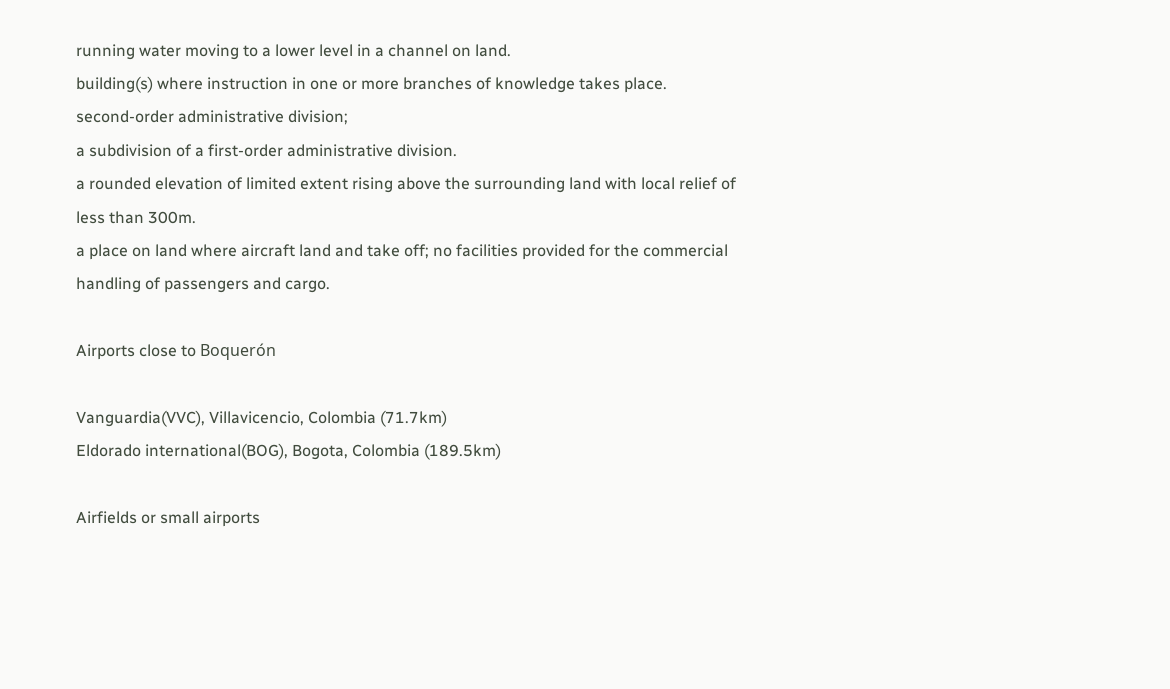running water moving to a lower level in a channel on land.
building(s) where instruction in one or more branches of knowledge takes place.
second-order administrative division;
a subdivision of a first-order administrative division.
a rounded elevation of limited extent rising above the surrounding land with local relief of less than 300m.
a place on land where aircraft land and take off; no facilities provided for the commercial handling of passengers and cargo.

Airports close to Boquerón

Vanguardia(VVC), Villavicencio, Colombia (71.7km)
Eldorado international(BOG), Bogota, Colombia (189.5km)

Airfields or small airports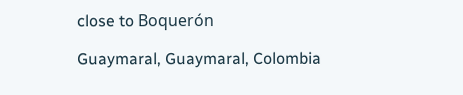close to Boquerón

Guaymaral, Guaymaral, Colombia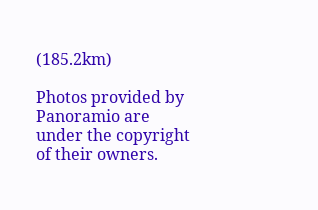(185.2km)

Photos provided by Panoramio are under the copyright of their owners.